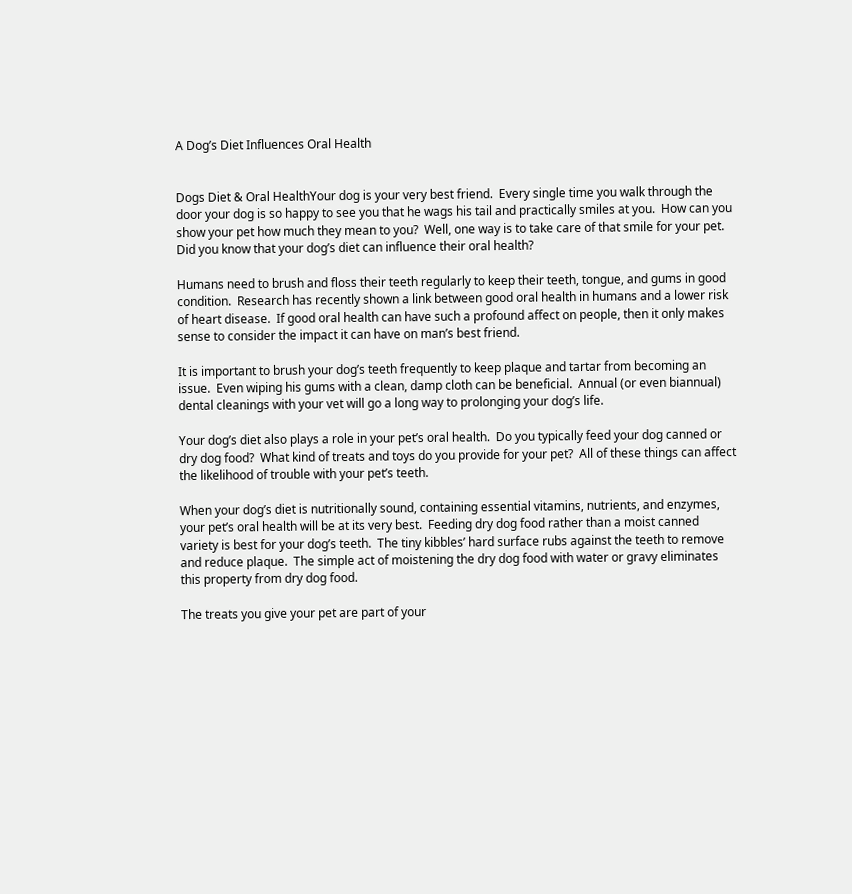A Dog’s Diet Influences Oral Health


Dogs Diet & Oral HealthYour dog is your very best friend.  Every single time you walk through the door your dog is so happy to see you that he wags his tail and practically smiles at you.  How can you show your pet how much they mean to you?  Well, one way is to take care of that smile for your pet.  Did you know that your dog’s diet can influence their oral health?

Humans need to brush and floss their teeth regularly to keep their teeth, tongue, and gums in good condition.  Research has recently shown a link between good oral health in humans and a lower risk of heart disease.  If good oral health can have such a profound affect on people, then it only makes sense to consider the impact it can have on man’s best friend.

It is important to brush your dog’s teeth frequently to keep plaque and tartar from becoming an issue.  Even wiping his gums with a clean, damp cloth can be beneficial.  Annual (or even biannual) dental cleanings with your vet will go a long way to prolonging your dog’s life.

Your dog’s diet also plays a role in your pet’s oral health.  Do you typically feed your dog canned or dry dog food?  What kind of treats and toys do you provide for your pet?  All of these things can affect the likelihood of trouble with your pet’s teeth.

When your dog’s diet is nutritionally sound, containing essential vitamins, nutrients, and enzymes, your pet’s oral health will be at its very best.  Feeding dry dog food rather than a moist canned variety is best for your dog’s teeth.  The tiny kibbles’ hard surface rubs against the teeth to remove and reduce plaque.  The simple act of moistening the dry dog food with water or gravy eliminates this property from dry dog food.

The treats you give your pet are part of your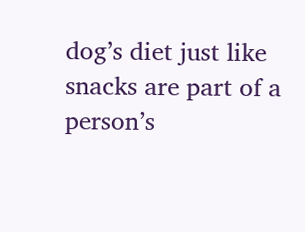dog’s diet just like snacks are part of a person’s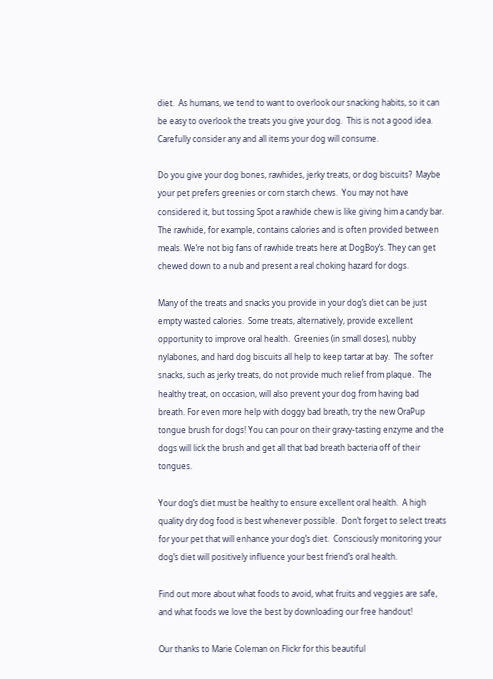diet.  As humans, we tend to want to overlook our snacking habits, so it can be easy to overlook the treats you give your dog.  This is not a good idea.  Carefully consider any and all items your dog will consume.

Do you give your dog bones, rawhides, jerky treats, or dog biscuits?  Maybe your pet prefers greenies or corn starch chews.  You may not have considered it, but tossing Spot a rawhide chew is like giving him a candy bar.  The rawhide, for example, contains calories and is often provided between meals. We’re not big fans of rawhide treats here at DogBoy’s. They can get chewed down to a nub and present a real choking hazard for dogs.

Many of the treats and snacks you provide in your dog’s diet can be just empty wasted calories.  Some treats, alternatively, provide excellent opportunity to improve oral health.  Greenies (in small doses), nubby nylabones, and hard dog biscuits all help to keep tartar at bay.  The softer snacks, such as jerky treats, do not provide much relief from plaque.  The healthy treat, on occasion, will also prevent your dog from having bad breath. For even more help with doggy bad breath, try the new OraPup tongue brush for dogs! You can pour on their gravy-tasting enzyme and the dogs will lick the brush and get all that bad breath bacteria off of their tongues.

Your dog’s diet must be healthy to ensure excellent oral health.  A high quality dry dog food is best whenever possible.  Don’t forget to select treats for your pet that will enhance your dog’s diet.  Consciously monitoring your dog’s diet will positively influence your best friend’s oral health.

Find out more about what foods to avoid, what fruits and veggies are safe, and what foods we love the best by downloading our free handout!

Our thanks to Marie Coleman on Flickr for this beautiful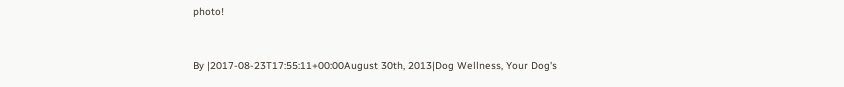photo!


By |2017-08-23T17:55:11+00:00August 30th, 2013|Dog Wellness, Your Dog's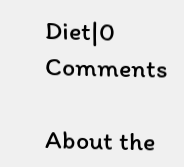Diet|0 Comments

About the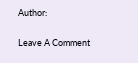Author:

Leave A Comment